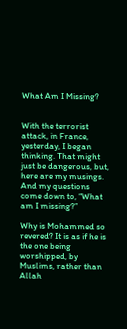What Am I Missing?


With the terrorist attack, in France, yesterday, I began thinking. That might just be dangerous, but, here are my musings. And my questions come down to, “What am I missing?”

Why is Mohammed so revered? It is as if he is the one being worshipped, by Muslims, rather than Allah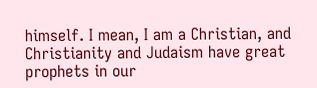himself. I mean, I am a Christian, and Christianity and Judaism have great prophets in our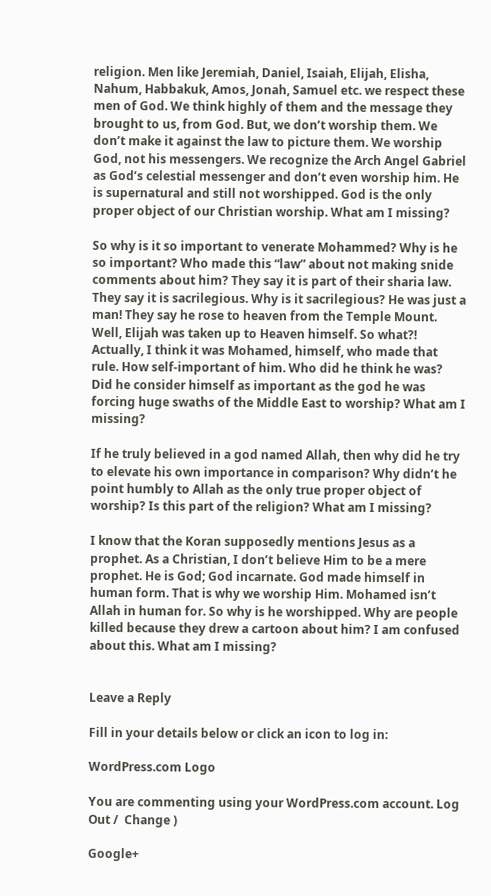religion. Men like Jeremiah, Daniel, Isaiah, Elijah, Elisha, Nahum, Habbakuk, Amos, Jonah, Samuel etc. we respect these men of God. We think highly of them and the message they brought to us, from God. But, we don’t worship them. We don’t make it against the law to picture them. We worship God, not his messengers. We recognize the Arch Angel Gabriel as God’s celestial messenger and don’t even worship him. He is supernatural and still not worshipped. God is the only proper object of our Christian worship. What am I missing?

So why is it so important to venerate Mohammed? Why is he so important? Who made this “law” about not making snide comments about him? They say it is part of their sharia law. They say it is sacrilegious. Why is it sacrilegious? He was just a man! They say he rose to heaven from the Temple Mount. Well, Elijah was taken up to Heaven himself. So what?! Actually, I think it was Mohamed, himself, who made that rule. How self-important of him. Who did he think he was? Did he consider himself as important as the god he was forcing huge swaths of the Middle East to worship? What am I missing?

If he truly believed in a god named Allah, then why did he try to elevate his own importance in comparison? Why didn’t he point humbly to Allah as the only true proper object of worship? Is this part of the religion? What am I missing?

I know that the Koran supposedly mentions Jesus as a prophet. As a Christian, I don’t believe Him to be a mere prophet. He is God; God incarnate. God made himself in human form. That is why we worship Him. Mohamed isn’t Allah in human for. So why is he worshipped. Why are people killed because they drew a cartoon about him? I am confused about this. What am I missing?


Leave a Reply

Fill in your details below or click an icon to log in:

WordPress.com Logo

You are commenting using your WordPress.com account. Log Out /  Change )

Google+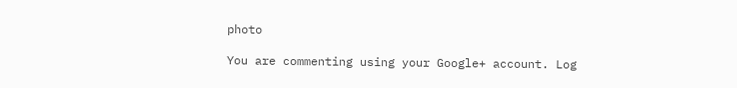photo

You are commenting using your Google+ account. Log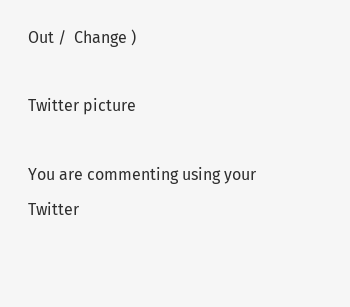Out /  Change )

Twitter picture

You are commenting using your Twitter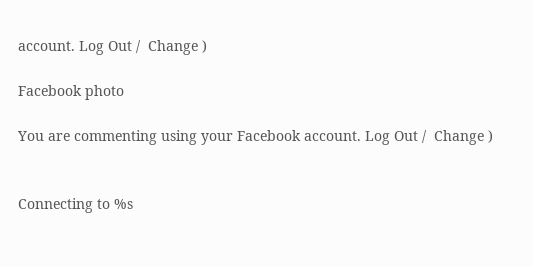account. Log Out /  Change )

Facebook photo

You are commenting using your Facebook account. Log Out /  Change )


Connecting to %s